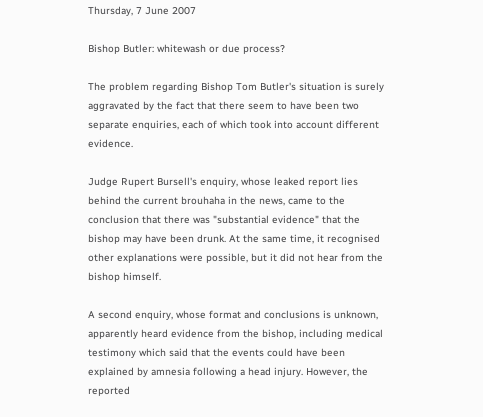Thursday, 7 June 2007

Bishop Butler: whitewash or due process?

The problem regarding Bishop Tom Butler's situation is surely aggravated by the fact that there seem to have been two separate enquiries, each of which took into account different evidence.

Judge Rupert Bursell's enquiry, whose leaked report lies behind the current brouhaha in the news, came to the conclusion that there was "substantial evidence" that the bishop may have been drunk. At the same time, it recognised other explanations were possible, but it did not hear from the bishop himself.

A second enquiry, whose format and conclusions is unknown, apparently heard evidence from the bishop, including medical testimony which said that the events could have been explained by amnesia following a head injury. However, the reported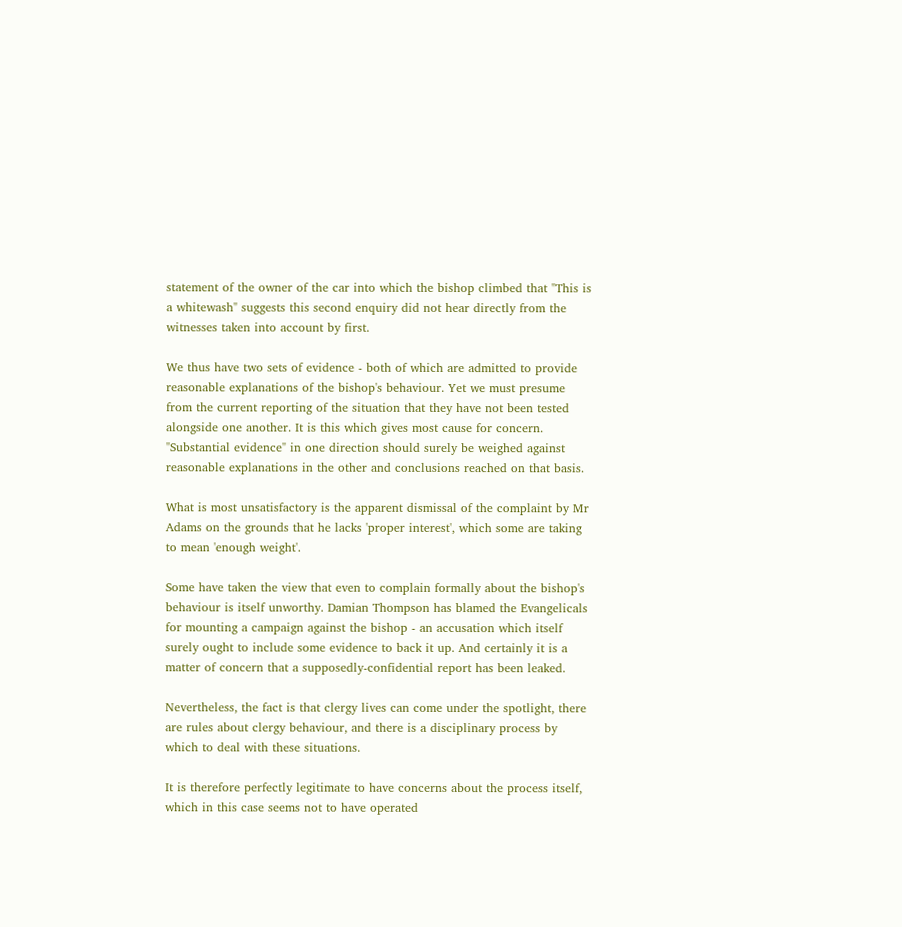statement of the owner of the car into which the bishop climbed that "This is a whitewash" suggests this second enquiry did not hear directly from the witnesses taken into account by first.

We thus have two sets of evidence - both of which are admitted to provide reasonable explanations of the bishop's behaviour. Yet we must presume from the current reporting of the situation that they have not been tested alongside one another. It is this which gives most cause for concern. "Substantial evidence" in one direction should surely be weighed against reasonable explanations in the other and conclusions reached on that basis.

What is most unsatisfactory is the apparent dismissal of the complaint by Mr Adams on the grounds that he lacks 'proper interest', which some are taking to mean 'enough weight'.

Some have taken the view that even to complain formally about the bishop's behaviour is itself unworthy. Damian Thompson has blamed the Evangelicals for mounting a campaign against the bishop - an accusation which itself surely ought to include some evidence to back it up. And certainly it is a matter of concern that a supposedly-confidential report has been leaked.

Nevertheless, the fact is that clergy lives can come under the spotlight, there are rules about clergy behaviour, and there is a disciplinary process by which to deal with these situations.

It is therefore perfectly legitimate to have concerns about the process itself, which in this case seems not to have operated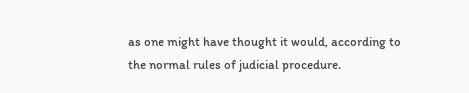as one might have thought it would, according to the normal rules of judicial procedure.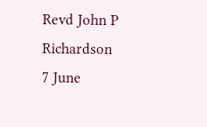Revd John P Richardson
7 June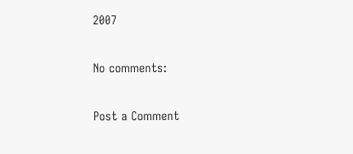2007

No comments:

Post a Comment